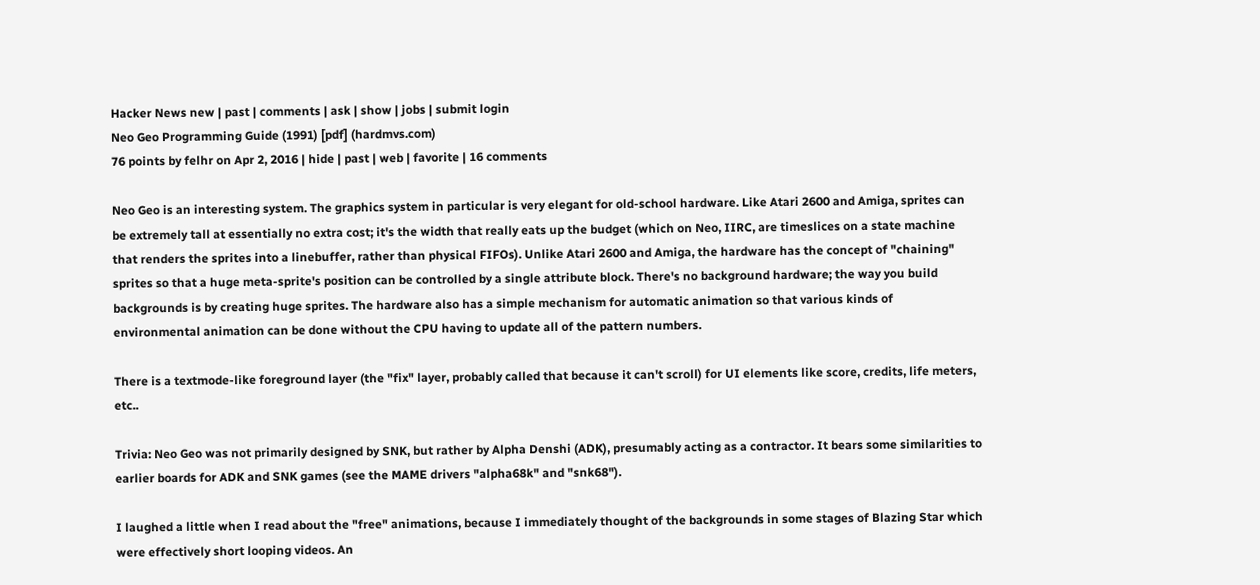Hacker News new | past | comments | ask | show | jobs | submit login
Neo Geo Programming Guide (1991) [pdf] (hardmvs.com)
76 points by felhr on Apr 2, 2016 | hide | past | web | favorite | 16 comments

Neo Geo is an interesting system. The graphics system in particular is very elegant for old-school hardware. Like Atari 2600 and Amiga, sprites can be extremely tall at essentially no extra cost; it's the width that really eats up the budget (which on Neo, IIRC, are timeslices on a state machine that renders the sprites into a linebuffer, rather than physical FIFOs). Unlike Atari 2600 and Amiga, the hardware has the concept of "chaining" sprites so that a huge meta-sprite's position can be controlled by a single attribute block. There's no background hardware; the way you build backgrounds is by creating huge sprites. The hardware also has a simple mechanism for automatic animation so that various kinds of environmental animation can be done without the CPU having to update all of the pattern numbers.

There is a textmode-like foreground layer (the "fix" layer, probably called that because it can't scroll) for UI elements like score, credits, life meters, etc..

Trivia: Neo Geo was not primarily designed by SNK, but rather by Alpha Denshi (ADK), presumably acting as a contractor. It bears some similarities to earlier boards for ADK and SNK games (see the MAME drivers "alpha68k" and "snk68").

I laughed a little when I read about the "free" animations, because I immediately thought of the backgrounds in some stages of Blazing Star which were effectively short looping videos. An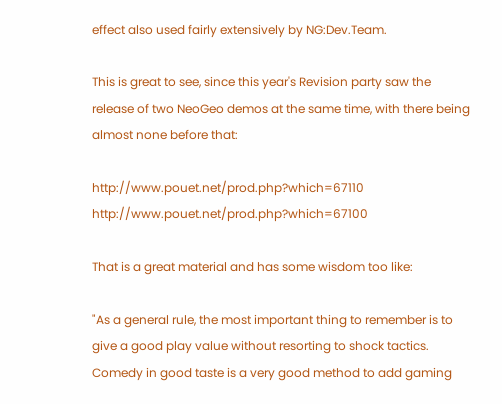effect also used fairly extensively by NG:Dev.Team.

This is great to see, since this year's Revision party saw the release of two NeoGeo demos at the same time, with there being almost none before that:

http://www.pouet.net/prod.php?which=67110 http://www.pouet.net/prod.php?which=67100

That is a great material and has some wisdom too like:

"As a general rule, the most important thing to remember is to give a good play value without resorting to shock tactics. Comedy in good taste is a very good method to add gaming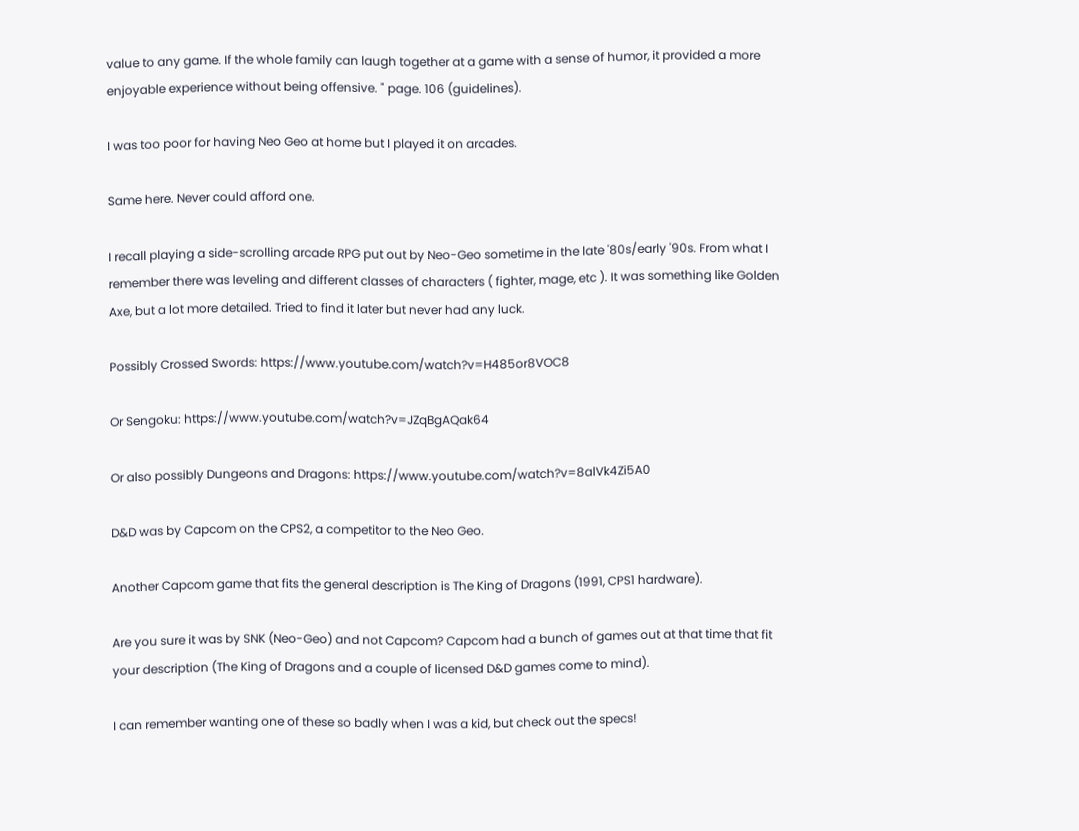value to any game. If the whole family can laugh together at a game with a sense of humor, it provided a more enjoyable experience without being offensive. " page. 106 (guidelines).

I was too poor for having Neo Geo at home but I played it on arcades.

Same here. Never could afford one.

I recall playing a side-scrolling arcade RPG put out by Neo-Geo sometime in the late '80s/early '90s. From what I remember there was leveling and different classes of characters ( fighter, mage, etc ). It was something like Golden Axe, but a lot more detailed. Tried to find it later but never had any luck.

Possibly Crossed Swords: https://www.youtube.com/watch?v=H485or8VOC8

Or Sengoku: https://www.youtube.com/watch?v=JZqBgAQak64

Or also possibly Dungeons and Dragons: https://www.youtube.com/watch?v=8alVk4Zi5A0

D&D was by Capcom on the CPS2, a competitor to the Neo Geo.

Another Capcom game that fits the general description is The King of Dragons (1991, CPS1 hardware).

Are you sure it was by SNK (Neo-Geo) and not Capcom? Capcom had a bunch of games out at that time that fit your description (The King of Dragons and a couple of licensed D&D games come to mind).

I can remember wanting one of these so badly when I was a kid, but check out the specs!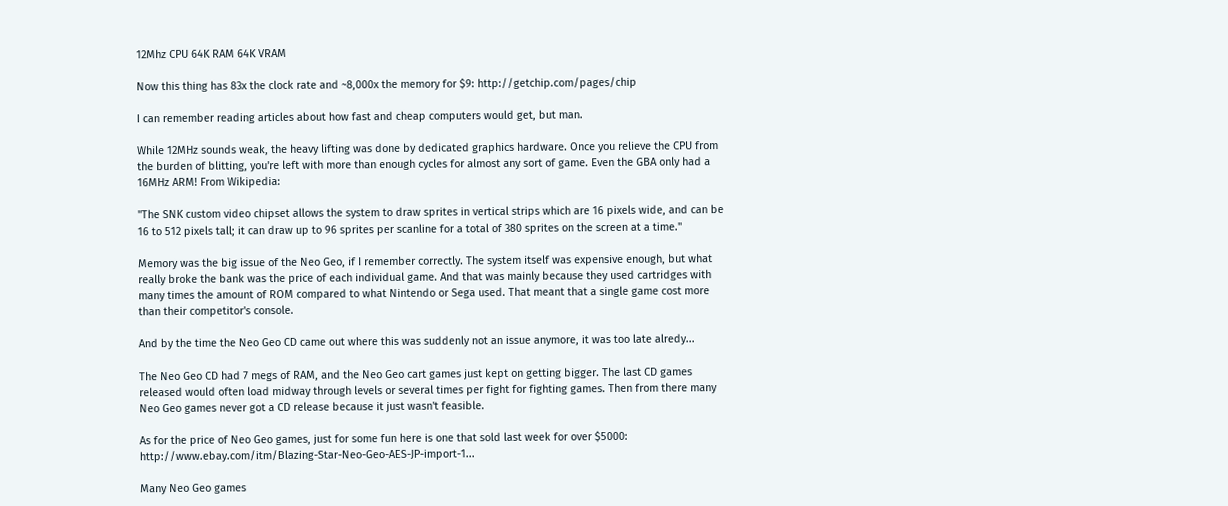12Mhz CPU 64K RAM 64K VRAM

Now this thing has 83x the clock rate and ~8,000x the memory for $9: http://getchip.com/pages/chip

I can remember reading articles about how fast and cheap computers would get, but man.

While 12MHz sounds weak, the heavy lifting was done by dedicated graphics hardware. Once you relieve the CPU from the burden of blitting, you're left with more than enough cycles for almost any sort of game. Even the GBA only had a 16MHz ARM! From Wikipedia:

"The SNK custom video chipset allows the system to draw sprites in vertical strips which are 16 pixels wide, and can be 16 to 512 pixels tall; it can draw up to 96 sprites per scanline for a total of 380 sprites on the screen at a time."

Memory was the big issue of the Neo Geo, if I remember correctly. The system itself was expensive enough, but what really broke the bank was the price of each individual game. And that was mainly because they used cartridges with many times the amount of ROM compared to what Nintendo or Sega used. That meant that a single game cost more than their competitor's console.

And by the time the Neo Geo CD came out where this was suddenly not an issue anymore, it was too late alredy...

The Neo Geo CD had 7 megs of RAM, and the Neo Geo cart games just kept on getting bigger. The last CD games released would often load midway through levels or several times per fight for fighting games. Then from there many Neo Geo games never got a CD release because it just wasn't feasible.

As for the price of Neo Geo games, just for some fun here is one that sold last week for over $5000: http://www.ebay.com/itm/Blazing-Star-Neo-Geo-AES-JP-import-1...

Many Neo Geo games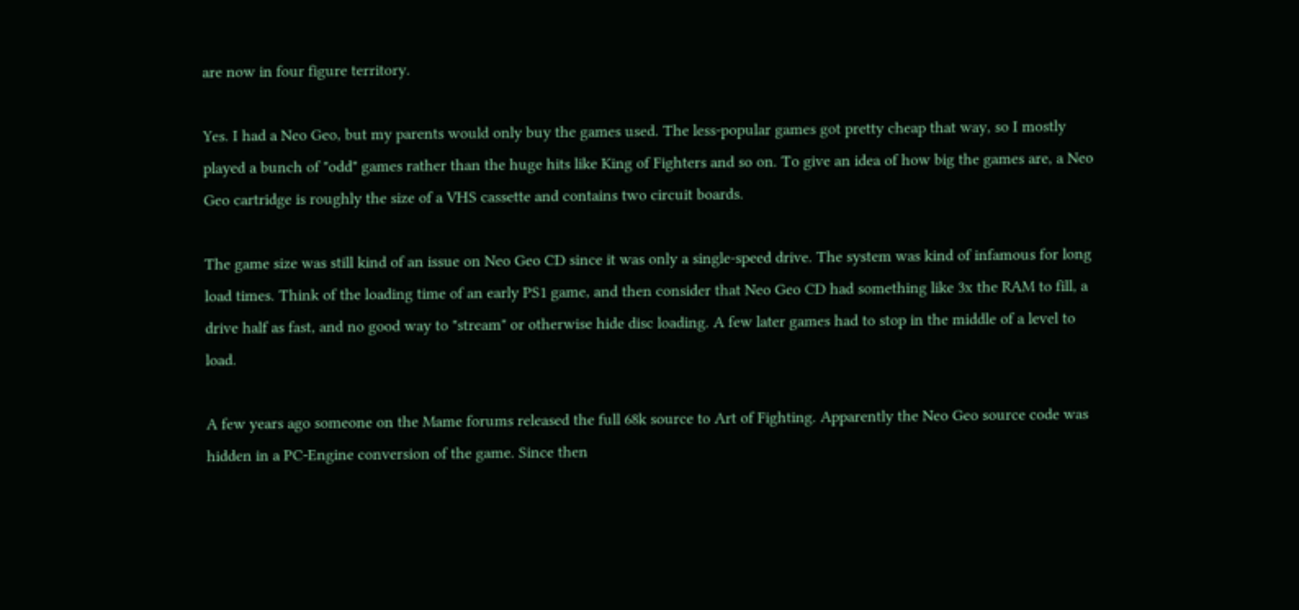are now in four figure territory.

Yes. I had a Neo Geo, but my parents would only buy the games used. The less-popular games got pretty cheap that way, so I mostly played a bunch of "odd" games rather than the huge hits like King of Fighters and so on. To give an idea of how big the games are, a Neo Geo cartridge is roughly the size of a VHS cassette and contains two circuit boards.

The game size was still kind of an issue on Neo Geo CD since it was only a single-speed drive. The system was kind of infamous for long load times. Think of the loading time of an early PS1 game, and then consider that Neo Geo CD had something like 3x the RAM to fill, a drive half as fast, and no good way to "stream" or otherwise hide disc loading. A few later games had to stop in the middle of a level to load.

A few years ago someone on the Mame forums released the full 68k source to Art of Fighting. Apparently the Neo Geo source code was hidden in a PC-Engine conversion of the game. Since then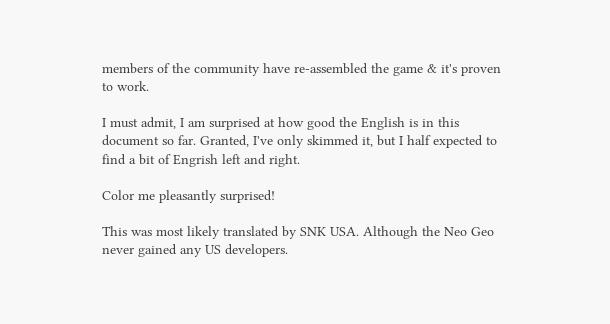members of the community have re-assembled the game & it's proven to work.

I must admit, I am surprised at how good the English is in this document so far. Granted, I've only skimmed it, but I half expected to find a bit of Engrish left and right.

Color me pleasantly surprised!

This was most likely translated by SNK USA. Although the Neo Geo never gained any US developers.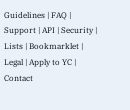Guidelines | FAQ | Support | API | Security | Lists | Bookmarklet | Legal | Apply to YC | Contact